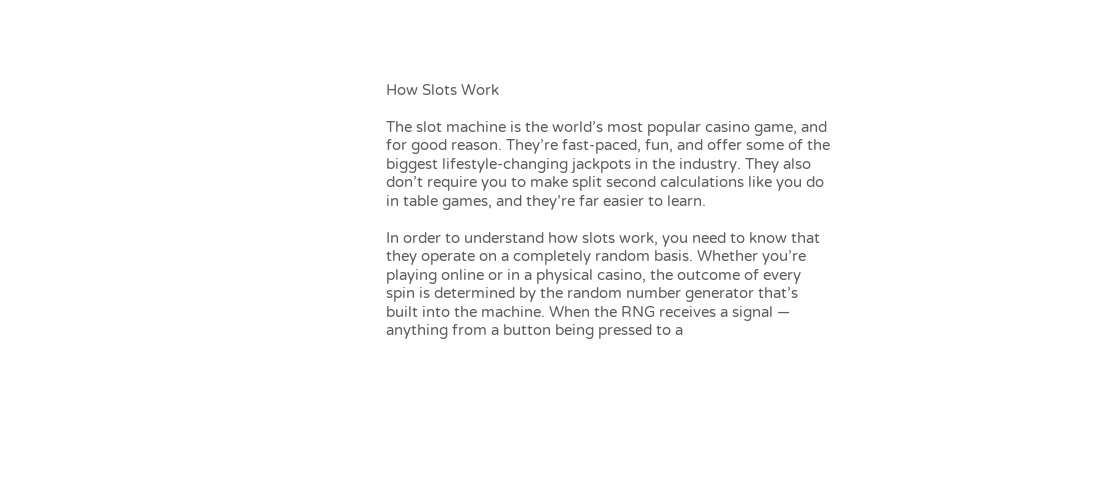How Slots Work

The slot machine is the world’s most popular casino game, and for good reason. They’re fast-paced, fun, and offer some of the biggest lifestyle-changing jackpots in the industry. They also don’t require you to make split second calculations like you do in table games, and they’re far easier to learn.

In order to understand how slots work, you need to know that they operate on a completely random basis. Whether you’re playing online or in a physical casino, the outcome of every spin is determined by the random number generator that’s built into the machine. When the RNG receives a signal — anything from a button being pressed to a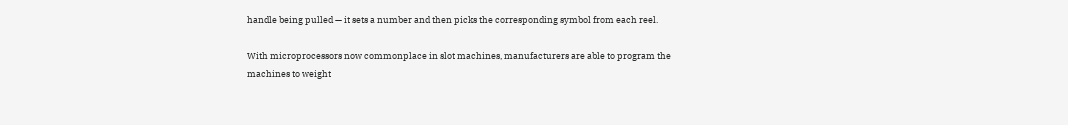handle being pulled — it sets a number and then picks the corresponding symbol from each reel.

With microprocessors now commonplace in slot machines, manufacturers are able to program the machines to weight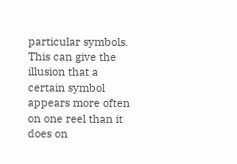particular symbols. This can give the illusion that a certain symbol appears more often on one reel than it does on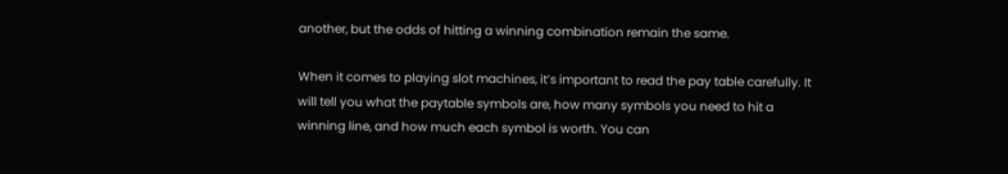another, but the odds of hitting a winning combination remain the same.

When it comes to playing slot machines, it’s important to read the pay table carefully. It will tell you what the paytable symbols are, how many symbols you need to hit a winning line, and how much each symbol is worth. You can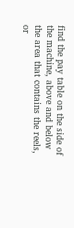find the pay table on the side of the machine, above and below the area that contains the reels, or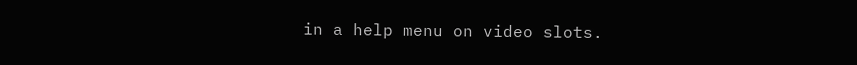in a help menu on video slots.